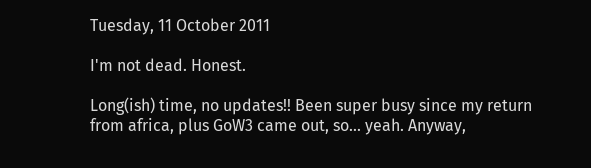Tuesday, 11 October 2011

I'm not dead. Honest.

Long(ish) time, no updates!! Been super busy since my return from africa, plus GoW3 came out, so... yeah. Anyway,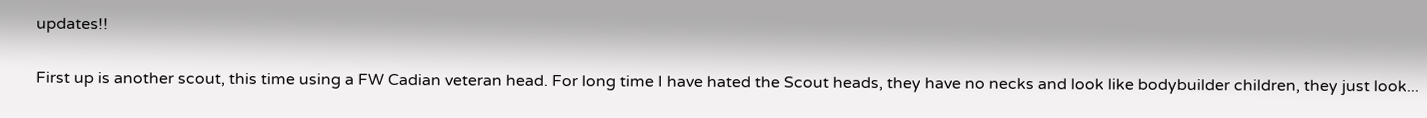updates!!

First up is another scout, this time using a FW Cadian veteran head. For long time I have hated the Scout heads, they have no necks and look like bodybuilder children, they just look...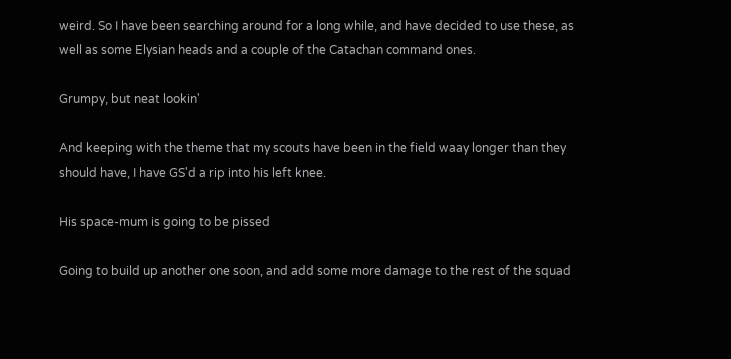weird. So I have been searching around for a long while, and have decided to use these, as well as some Elysian heads and a couple of the Catachan command ones.

Grumpy, but neat lookin'

And keeping with the theme that my scouts have been in the field waay longer than they should have, I have GS'd a rip into his left knee.

His space-mum is going to be pissed

Going to build up another one soon, and add some more damage to the rest of the squad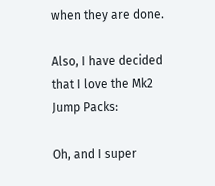when they are done.

Also, I have decided that I love the Mk2 Jump Packs:

Oh, and I super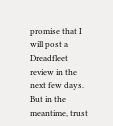promise that I will post a Dreadfleet review in the next few days. But in the meantime, trust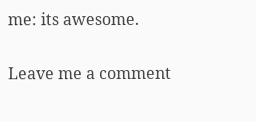me: its awesome.

Leave me a comment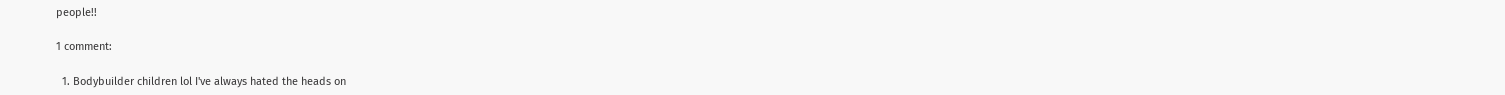people!!

1 comment:

  1. Bodybuilder children lol I've always hated the heads on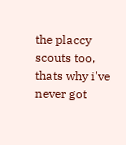the placcy scouts too, thats why i've never got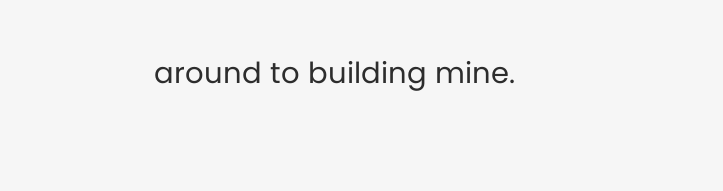around to building mine.